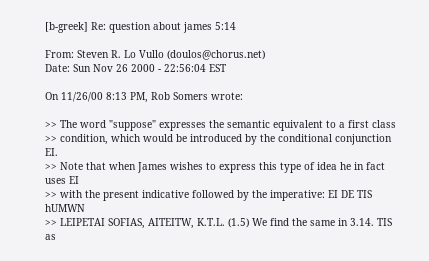[b-greek] Re: question about james 5:14

From: Steven R. Lo Vullo (doulos@chorus.net)
Date: Sun Nov 26 2000 - 22:56:04 EST

On 11/26/00 8:13 PM, Rob Somers wrote:

>> The word "suppose" expresses the semantic equivalent to a first class
>> condition, which would be introduced by the conditional conjunction EI.
>> Note that when James wishes to express this type of idea he in fact uses EI
>> with the present indicative followed by the imperative: EI DE TIS hUMWN
>> LEIPETAI SOFIAS, AITEITW, K.T.L. (1.5) We find the same in 3.14. TIS as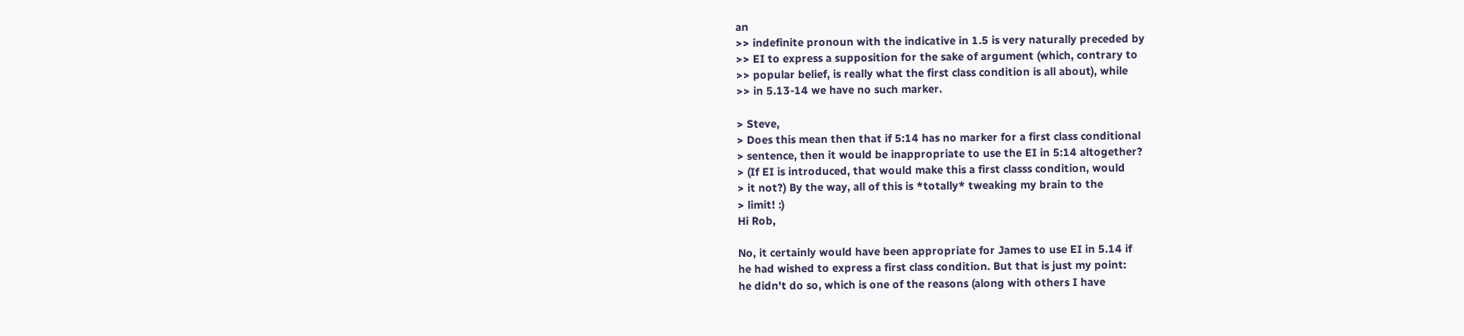an
>> indefinite pronoun with the indicative in 1.5 is very naturally preceded by
>> EI to express a supposition for the sake of argument (which, contrary to
>> popular belief, is really what the first class condition is all about), while
>> in 5.13-14 we have no such marker.

> Steve,
> Does this mean then that if 5:14 has no marker for a first class conditional
> sentence, then it would be inappropriate to use the EI in 5:14 altogether?
> (If EI is introduced, that would make this a first classs condition, would
> it not?) By the way, all of this is *totally* tweaking my brain to the
> limit! :)
Hi Rob,

No, it certainly would have been appropriate for James to use EI in 5.14 if
he had wished to express a first class condition. But that is just my point:
he didn't do so, which is one of the reasons (along with others I have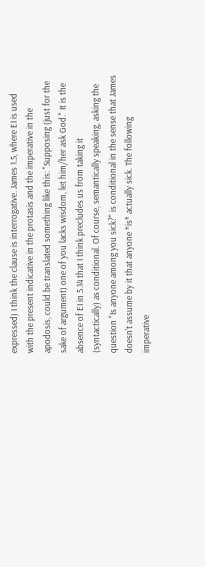expressed) I think the clause is interrogative. James 1.5, where EI is used
with the present indicative in the protasis and the imperative in the
apodosis, could be translated something like this: "Supposing (just for the
sake of argument) one of you lacks wisdom, let him/her ask God." It is the
absence of EI in 5.14 that I think precludes us from taking it
(syntactically) as conditional. Of course, semantically speaking, asking the
question "Is anyone among you sick?" is conditional in the sense that James
doesn't assume by it that anyone *is* actually sick. The following
imperative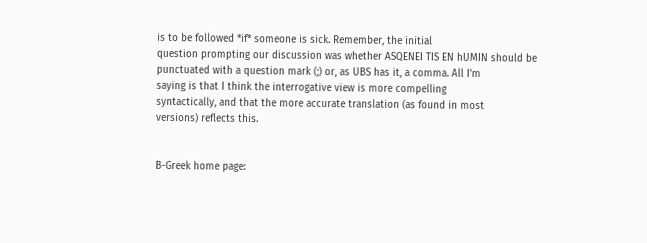is to be followed *if* someone is sick. Remember, the initial
question prompting our discussion was whether ASQENEI TIS EN hUMIN should be
punctuated with a question mark (;) or, as UBS has it, a comma. All I'm
saying is that I think the interrogative view is more compelling
syntactically, and that the more accurate translation (as found in most
versions) reflects this.


B-Greek home page: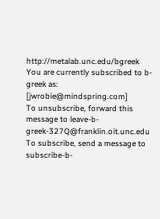http://metalab.unc.edu/bgreek
You are currently subscribed to b-greek as: [jwrobie@mindspring.com]
To unsubscribe, forward this message to leave-b-greek-327Q@franklin.oit.unc.edu
To subscribe, send a message to subscribe-b-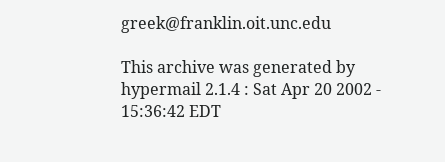greek@franklin.oit.unc.edu

This archive was generated by hypermail 2.1.4 : Sat Apr 20 2002 - 15:36:42 EDT